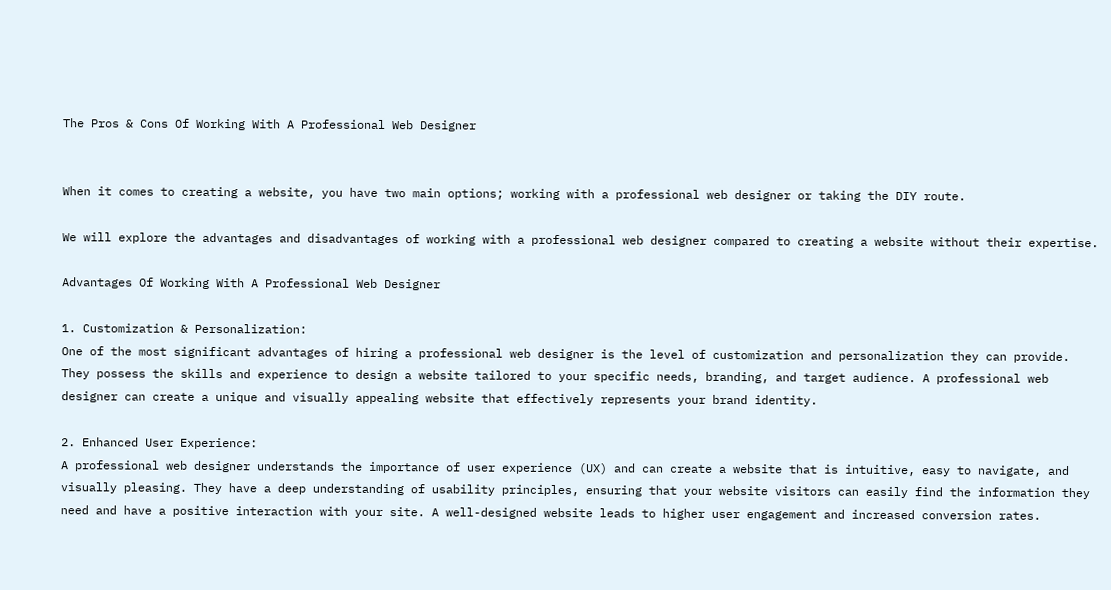The Pros & Cons Of Working With A Professional Web Designer


When it comes to creating a website, you have two main options; working with a professional web designer or taking the DIY route.

We will explore the advantages and disadvantages of working with a professional web designer compared to creating a website without their expertise.

Advantages Of Working With A Professional Web Designer

1. Customization & Personalization:
One of the most significant advantages of hiring a professional web designer is the level of customization and personalization they can provide. They possess the skills and experience to design a website tailored to your specific needs, branding, and target audience. A professional web designer can create a unique and visually appealing website that effectively represents your brand identity.

2. Enhanced User Experience:
A professional web designer understands the importance of user experience (UX) and can create a website that is intuitive, easy to navigate, and visually pleasing. They have a deep understanding of usability principles, ensuring that your website visitors can easily find the information they need and have a positive interaction with your site. A well-designed website leads to higher user engagement and increased conversion rates.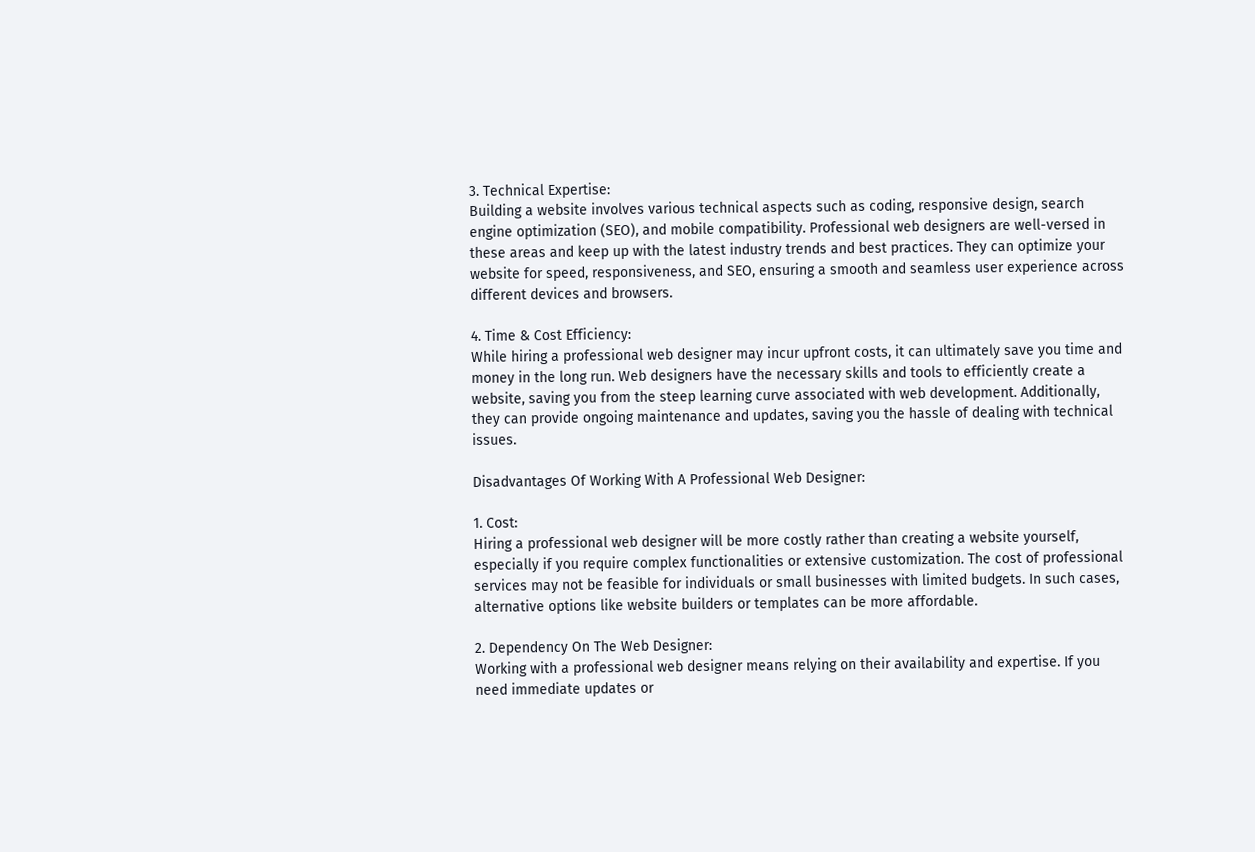3. Technical Expertise:
Building a website involves various technical aspects such as coding, responsive design, search engine optimization (SEO), and mobile compatibility. Professional web designers are well-versed in these areas and keep up with the latest industry trends and best practices. They can optimize your website for speed, responsiveness, and SEO, ensuring a smooth and seamless user experience across different devices and browsers.

4. Time & Cost Efficiency:
While hiring a professional web designer may incur upfront costs, it can ultimately save you time and money in the long run. Web designers have the necessary skills and tools to efficiently create a website, saving you from the steep learning curve associated with web development. Additionally, they can provide ongoing maintenance and updates, saving you the hassle of dealing with technical issues.

Disadvantages Of Working With A Professional Web Designer:

1. Cost:
Hiring a professional web designer will be more costly rather than creating a website yourself, especially if you require complex functionalities or extensive customization. The cost of professional services may not be feasible for individuals or small businesses with limited budgets. In such cases, alternative options like website builders or templates can be more affordable.

2. Dependency On The Web Designer:
Working with a professional web designer means relying on their availability and expertise. If you need immediate updates or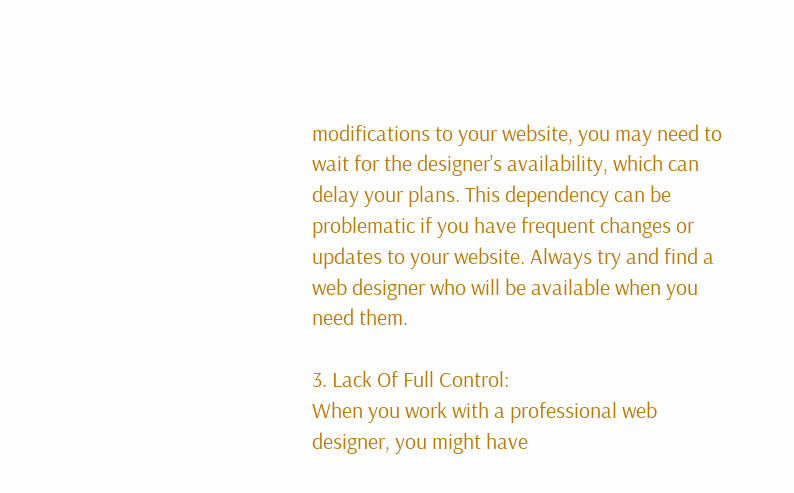modifications to your website, you may need to wait for the designer's availability, which can delay your plans. This dependency can be problematic if you have frequent changes or updates to your website. Always try and find a web designer who will be available when you need them.

3. Lack Of Full Control:
When you work with a professional web designer, you might have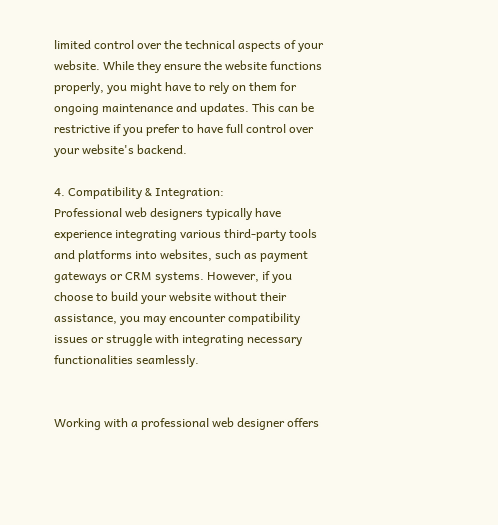limited control over the technical aspects of your website. While they ensure the website functions properly, you might have to rely on them for ongoing maintenance and updates. This can be restrictive if you prefer to have full control over your website's backend.

4. Compatibility & Integration:
Professional web designers typically have experience integrating various third-party tools and platforms into websites, such as payment gateways or CRM systems. However, if you choose to build your website without their assistance, you may encounter compatibility issues or struggle with integrating necessary functionalities seamlessly.


Working with a professional web designer offers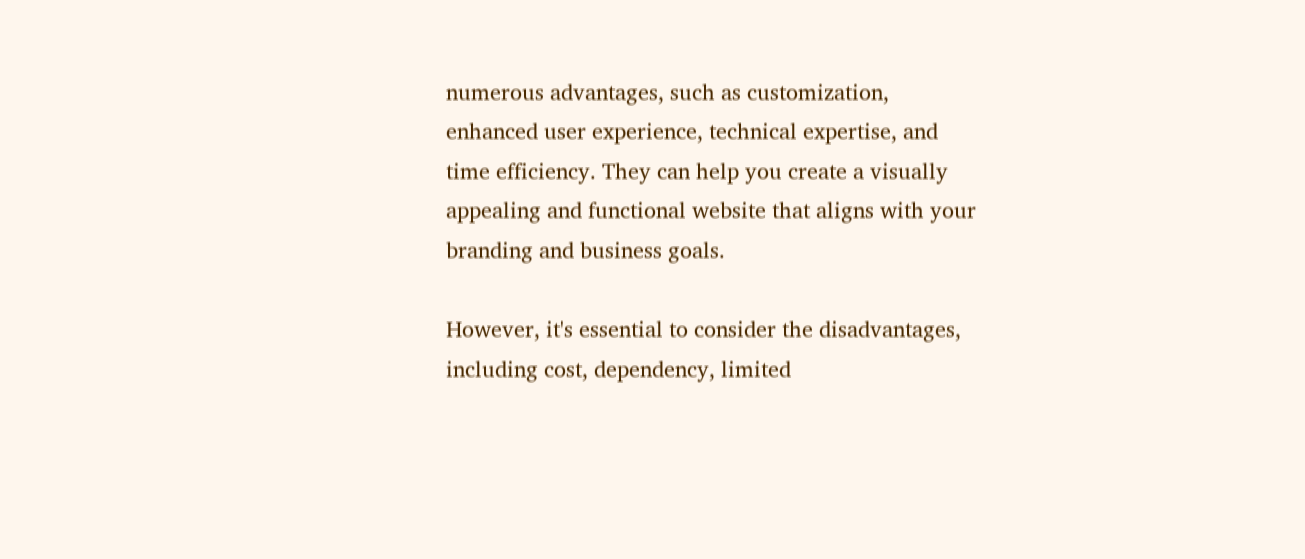numerous advantages, such as customization, enhanced user experience, technical expertise, and time efficiency. They can help you create a visually appealing and functional website that aligns with your branding and business goals.

However, it's essential to consider the disadvantages, including cost, dependency, limited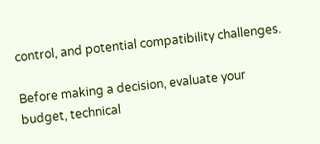control, and potential compatibility challenges.

Before making a decision, evaluate your budget, technical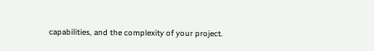capabilities, and the complexity of your project.